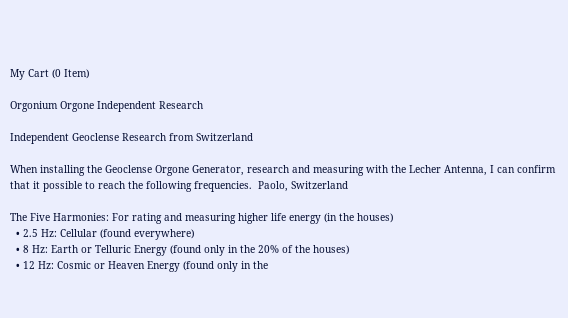My Cart (0 Item)

Orgonium Orgone Independent Research

Independent Geoclense Research from Switzerland

When installing the Geoclense Orgone Generator, research and measuring with the Lecher Antenna, I can confirm that it possible to reach the following frequencies.  Paolo, Switzerland

The Five Harmonies: For rating and measuring higher life energy (in the houses)
  • 2.5 Hz: Cellular (found everywhere)
  • 8 Hz: Earth or Telluric Energy (found only in the 20% of the houses)
  • 12 Hz: Cosmic or Heaven Energy (found only in the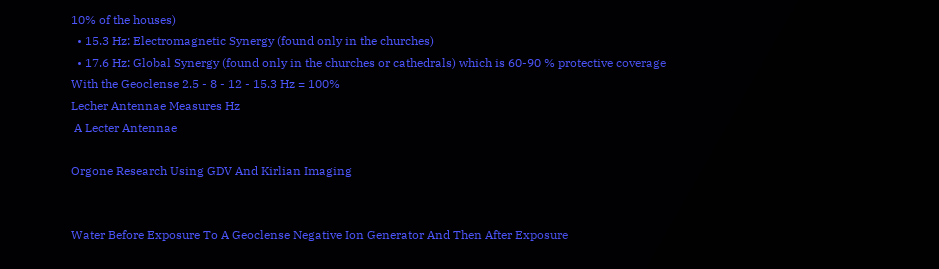10% of the houses)
  • 15.3 Hz: Electromagnetic Synergy (found only in the churches)
  • 17.6 Hz: Global Synergy (found only in the churches or cathedrals) which is 60-90 % protective coverage
With the Geoclense 2.5 - 8 - 12 - 15.3 Hz = 100%
Lecher Antennae Measures Hz
 A Lecter Antennae

Orgone Research Using GDV And Kirlian Imaging


Water Before Exposure To A Geoclense Negative Ion Generator And Then After Exposure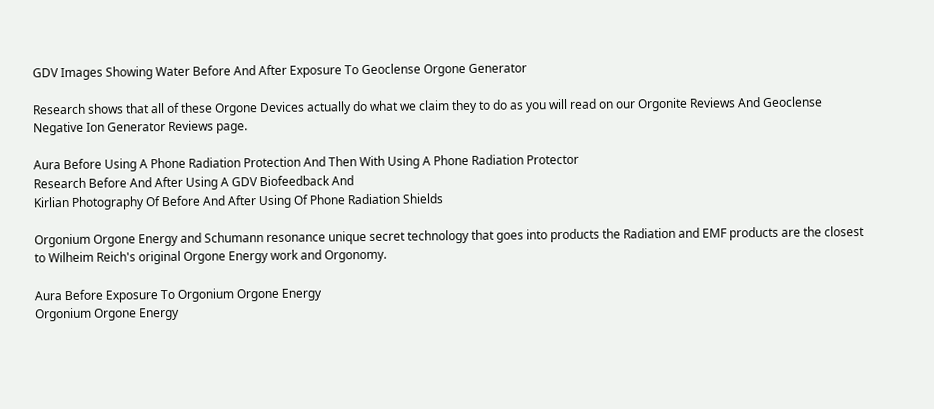GDV Images Showing Water Before And After Exposure To Geoclense Orgone Generator

Research shows that all of these Orgone Devices actually do what we claim they to do as you will read on our Orgonite Reviews And Geoclense Negative Ion Generator Reviews page.

Aura Before Using A Phone Radiation Protection And Then With Using A Phone Radiation Protector
Research Before And After Using A GDV Biofeedback And
Kirlian Photography Of Before And After Using Of Phone Radiation Shields

Orgonium Orgone Energy and Schumann resonance unique secret technology that goes into products the Radiation and EMF products are the closest to Wilheim Reich's original Orgone Energy work and Orgonomy.

Aura Before Exposure To Orgonium Orgone Energy
Orgonium Orgone Energy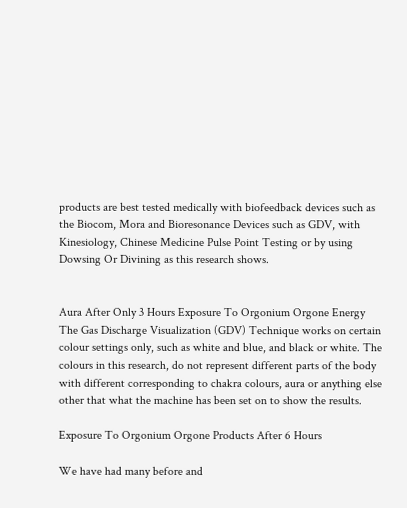products are best tested medically with biofeedback devices such as the Biocom, Mora and Bioresonance Devices such as GDV, with Kinesiology, Chinese Medicine Pulse Point Testing or by using Dowsing Or Divining as this research shows.


Aura After Only 3 Hours Exposure To Orgonium Orgone Energy
The Gas Discharge Visualization (GDV) Technique works on certain colour settings only, such as white and blue, and black or white. The colours in this research, do not represent different parts of the body with different corresponding to chakra colours, aura or anything else other that what the machine has been set on to show the results.

Exposure To Orgonium Orgone Products After 6 Hours

We have had many before and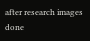after research images done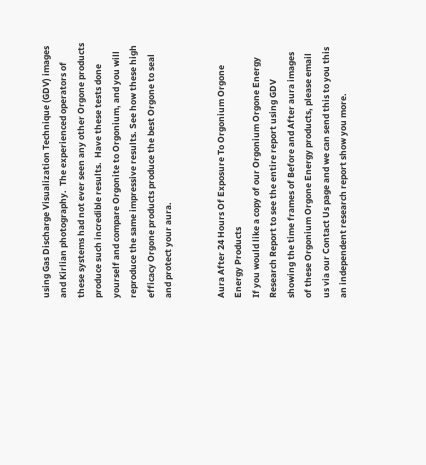using Gas Discharge Visualization Technique (GDV) images and Kirlian photography.  The experienced operators of these systems had not ever seen any other Orgone products produce such incredible results.  Have these tests done yourself and compare Orgonite to Orgonium, and you will reproduce the same impressive results. See how these high efficacy Orgone products produce the best Orgone to seal and protect your aura.


Aura After 24 Hours Of Exposure To Orgonium Orgone Energy Products
If you would like a copy of our Orgonium Orgone Energy Research Report to see the entire report using GDV showing the time frames of Before and After aura images of these Orgonium Orgone Energy products, please email us via our Contact Us page and we can send this to you this an independent research report show you more.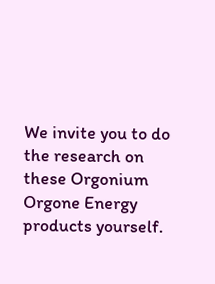We invite you to do the research on these Orgonium Orgone Energy products yourself.